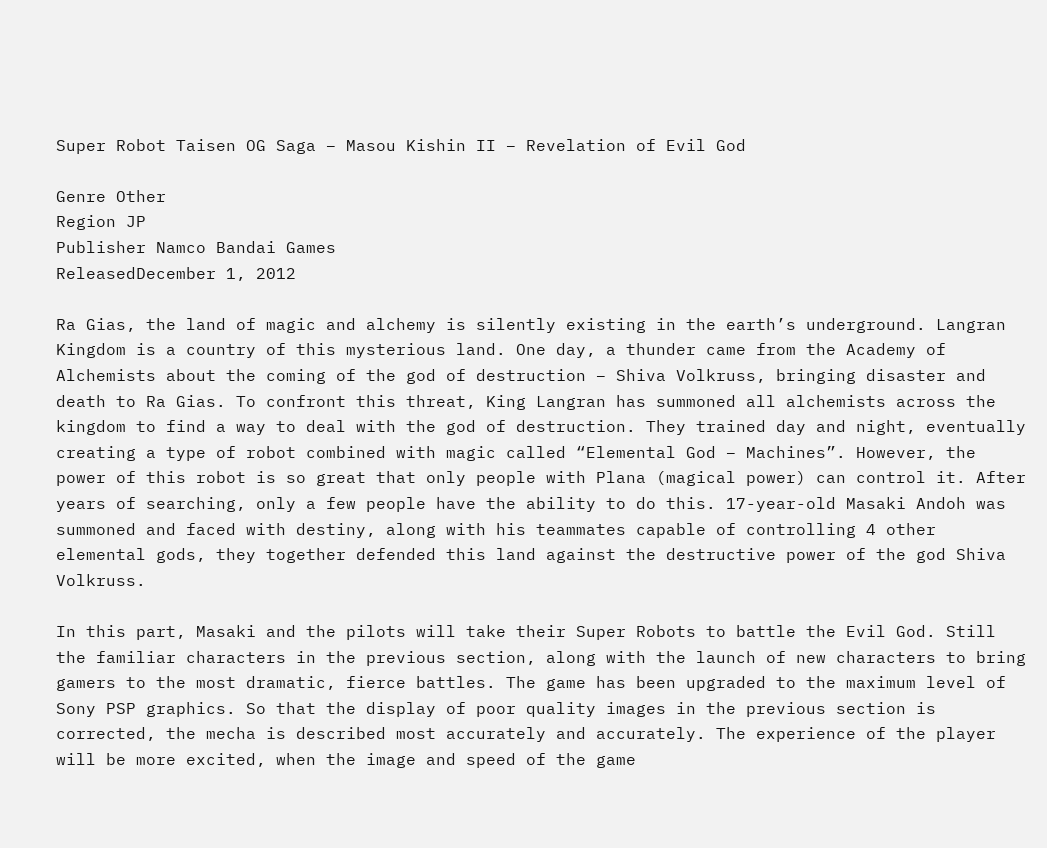Super Robot Taisen OG Saga – Masou Kishin II – Revelation of Evil God

Genre Other
Region JP
Publisher Namco Bandai Games
ReleasedDecember 1, 2012

Ra Gias, the land of magic and alchemy is silently existing in the earth’s underground. Langran Kingdom is a country of this mysterious land. One day, a thunder came from the Academy of Alchemists about the coming of the god of destruction – Shiva Volkruss, bringing disaster and death to Ra Gias. To confront this threat, King Langran has summoned all alchemists across the kingdom to find a way to deal with the god of destruction. They trained day and night, eventually creating a type of robot combined with magic called “Elemental God – Machines”. However, the power of this robot is so great that only people with Plana (magical power) can control it. After years of searching, only a few people have the ability to do this. 17-year-old Masaki Andoh was summoned and faced with destiny, along with his teammates capable of controlling 4 other elemental gods, they together defended this land against the destructive power of the god Shiva Volkruss.

In this part, Masaki and the pilots will take their Super Robots to battle the Evil God. Still the familiar characters in the previous section, along with the launch of new characters to bring gamers to the most dramatic, fierce battles. The game has been upgraded to the maximum level of Sony PSP graphics. So that the display of poor quality images in the previous section is corrected, the mecha is described most accurately and accurately. The experience of the player will be more excited, when the image and speed of the game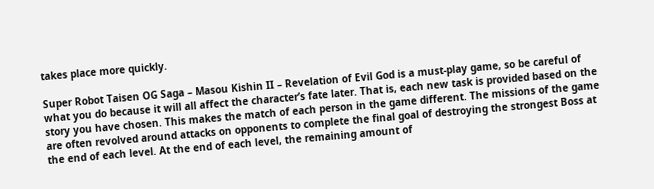takes place more quickly.

Super Robot Taisen OG Saga – Masou Kishin II – Revelation of Evil God is a must-play game, so be careful of what you do because it will all affect the character’s fate later. That is, each new task is provided based on the story you have chosen. This makes the match of each person in the game different. The missions of the game are often revolved around attacks on opponents to complete the final goal of destroying the strongest Boss at the end of each level. At the end of each level, the remaining amount of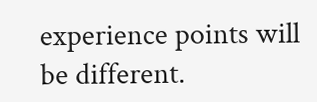experience points will be different.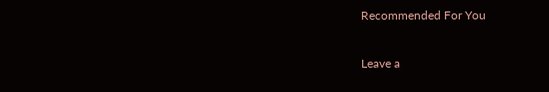Recommended For You

Leave a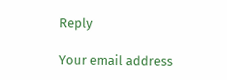Reply

Your email address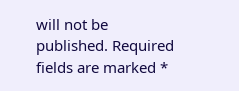will not be published. Required fields are marked *